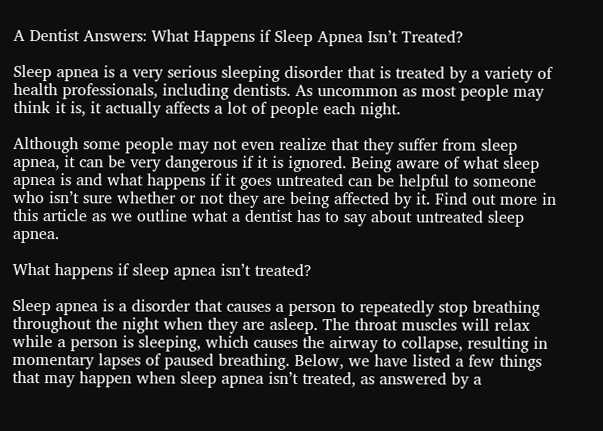A Dentist Answers: What Happens if Sleep Apnea Isn’t Treated?

Sleep apnea is a very serious sleeping disorder that is treated by a variety of health professionals, including dentists. As uncommon as most people may think it is, it actually affects a lot of people each night.

Although some people may not even realize that they suffer from sleep apnea, it can be very dangerous if it is ignored. Being aware of what sleep apnea is and what happens if it goes untreated can be helpful to someone who isn’t sure whether or not they are being affected by it. Find out more in this article as we outline what a dentist has to say about untreated sleep apnea.

What happens if sleep apnea isn’t treated?

Sleep apnea is a disorder that causes a person to repeatedly stop breathing throughout the night when they are asleep. The throat muscles will relax while a person is sleeping, which causes the airway to collapse, resulting in momentary lapses of paused breathing. Below, we have listed a few things that may happen when sleep apnea isn’t treated, as answered by a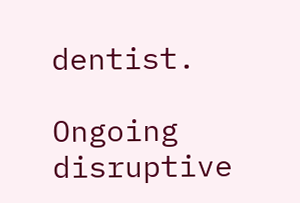dentist.

Ongoing disruptive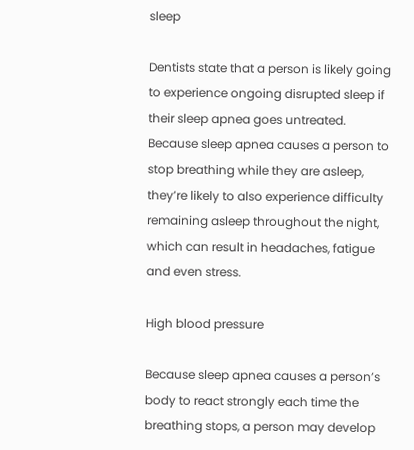sleep

Dentists state that a person is likely going to experience ongoing disrupted sleep if their sleep apnea goes untreated. Because sleep apnea causes a person to stop breathing while they are asleep, they’re likely to also experience difficulty remaining asleep throughout the night, which can result in headaches, fatigue and even stress.

High blood pressure

Because sleep apnea causes a person’s body to react strongly each time the breathing stops, a person may develop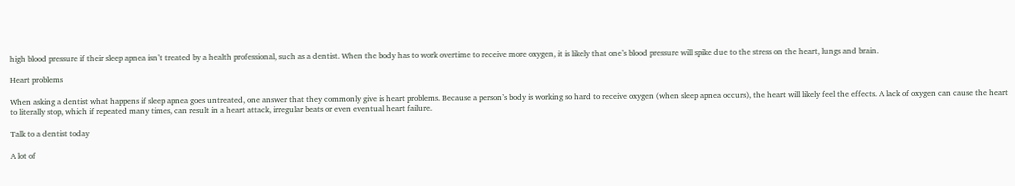high blood pressure if their sleep apnea isn’t treated by a health professional, such as a dentist. When the body has to work overtime to receive more oxygen, it is likely that one’s blood pressure will spike due to the stress on the heart, lungs and brain.

Heart problems

When asking a dentist what happens if sleep apnea goes untreated, one answer that they commonly give is heart problems. Because a person’s body is working so hard to receive oxygen (when sleep apnea occurs), the heart will likely feel the effects. A lack of oxygen can cause the heart to literally stop, which if repeated many times, can result in a heart attack, irregular beats or even eventual heart failure.

Talk to a dentist today

A lot of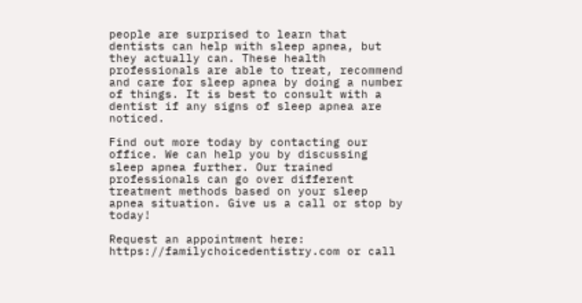people are surprised to learn that dentists can help with sleep apnea, but they actually can. These health professionals are able to treat, recommend and care for sleep apnea by doing a number of things. It is best to consult with a dentist if any signs of sleep apnea are noticed.

Find out more today by contacting our office. We can help you by discussing sleep apnea further. Our trained professionals can go over different treatment methods based on your sleep apnea situation. Give us a call or stop by today!

Request an appointment here: https://familychoicedentistry.com or call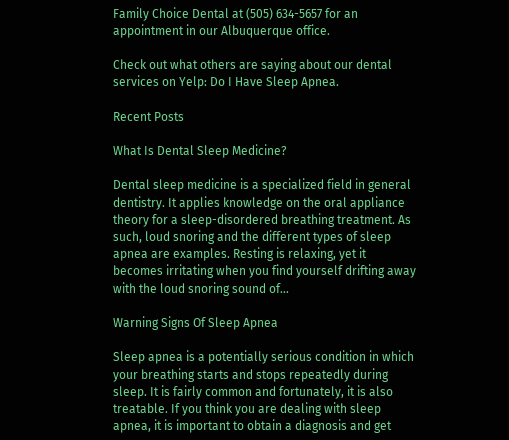Family Choice Dental at (505) 634-5657 for an appointment in our Albuquerque office.

Check out what others are saying about our dental services on Yelp: Do I Have Sleep Apnea.

Recent Posts

What Is Dental Sleep Medicine?

Dental sleep medicine is a specialized field in general dentistry. It applies knowledge on the oral appliance theory for a sleep-disordered breathing treatment. As such, loud snoring and the different types of sleep apnea are examples. Resting is relaxing, yet it becomes irritating when you find yourself drifting away with the loud snoring sound of…

Warning Signs Of Sleep Apnea

Sleep apnea is a potentially serious condition in which your breathing starts and stops repeatedly during sleep. It is fairly common and fortunately, it is also treatable. If you think you are dealing with sleep apnea, it is important to obtain a diagnosis and get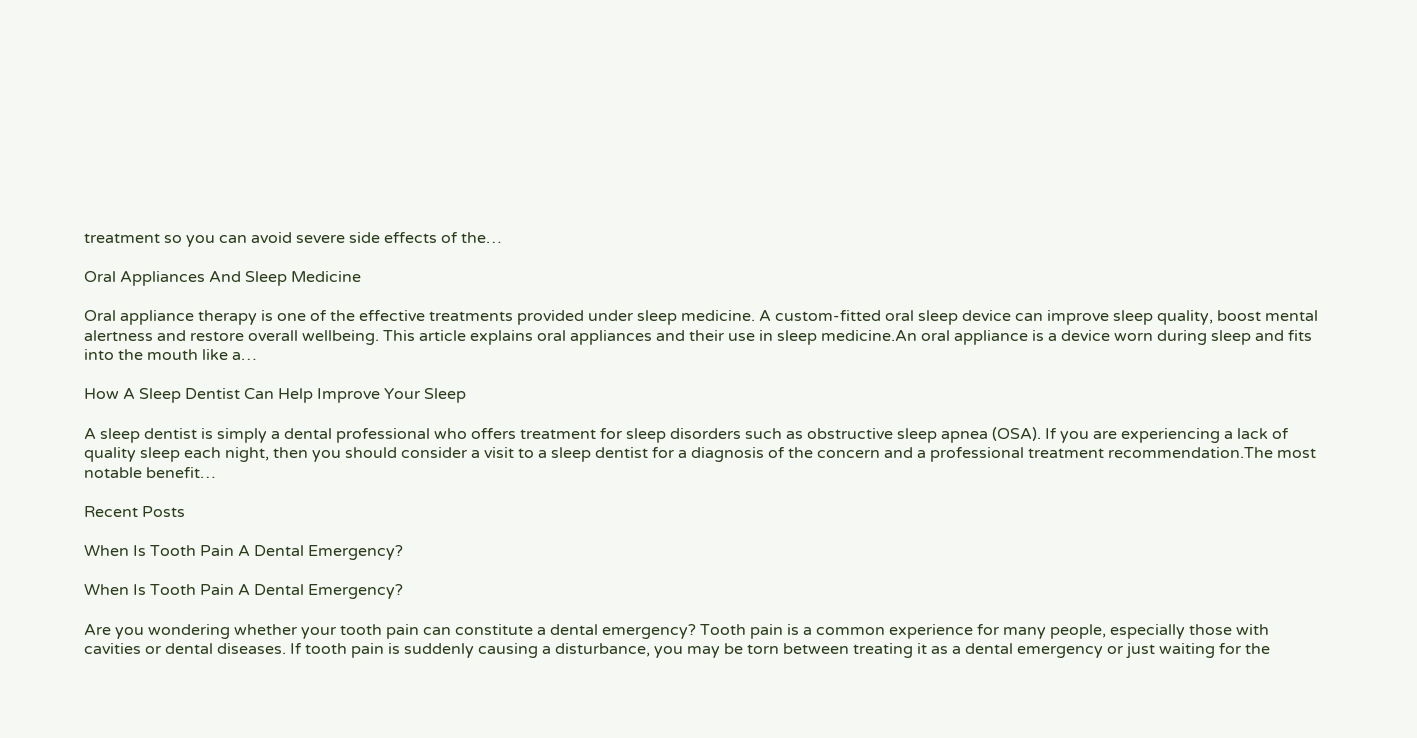treatment so you can avoid severe side effects of the…

Oral Appliances And Sleep Medicine

Oral appliance therapy is one of the effective treatments provided under sleep medicine. A custom-fitted oral sleep device can improve sleep quality, boost mental alertness and restore overall wellbeing. This article explains oral appliances and their use in sleep medicine.An oral appliance is a device worn during sleep and fits into the mouth like a…

How A Sleep Dentist Can Help Improve Your Sleep

A sleep dentist is simply a dental professional who offers treatment for sleep disorders such as obstructive sleep apnea (OSA). If you are experiencing a lack of quality sleep each night, then you should consider a visit to a sleep dentist for a diagnosis of the concern and a professional treatment recommendation.The most notable benefit…

Recent Posts

When Is Tooth Pain A Dental Emergency?

When Is Tooth Pain A Dental Emergency?

Are you wondering whether your tooth pain can constitute a dental emergency? Tooth pain is a common experience for many people, especially those with cavities or dental diseases. If tooth pain is suddenly causing a disturbance, you may be torn between treating it as a dental emergency or just waiting for the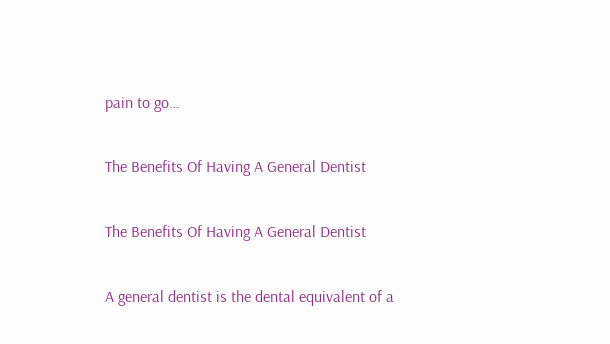pain to go…

The Benefits Of Having A General Dentist

The Benefits Of Having A General Dentist

A general dentist is the dental equivalent of a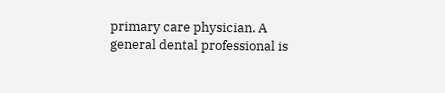primary care physician. A general dental professional is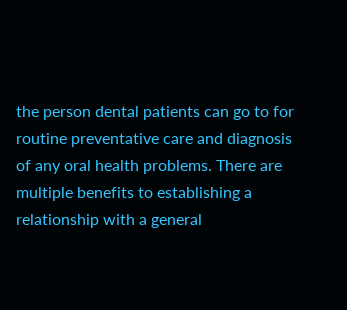the person dental patients can go to for routine preventative care and diagnosis of any oral health problems. There are multiple benefits to establishing a relationship with a general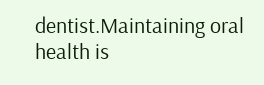dentist.Maintaining oral health is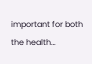important for both the health…